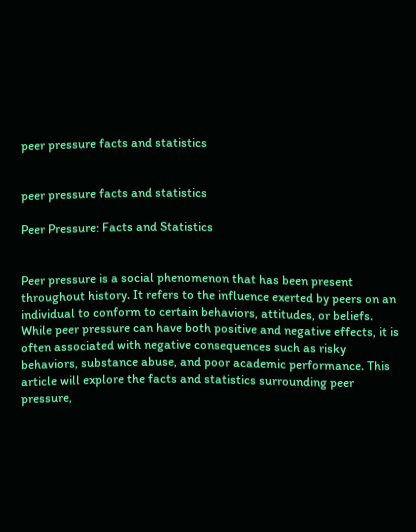peer pressure facts and statistics


peer pressure facts and statistics

Peer Pressure: Facts and Statistics


Peer pressure is a social phenomenon that has been present throughout history. It refers to the influence exerted by peers on an individual to conform to certain behaviors, attitudes, or beliefs. While peer pressure can have both positive and negative effects, it is often associated with negative consequences such as risky behaviors, substance abuse, and poor academic performance. This article will explore the facts and statistics surrounding peer pressure,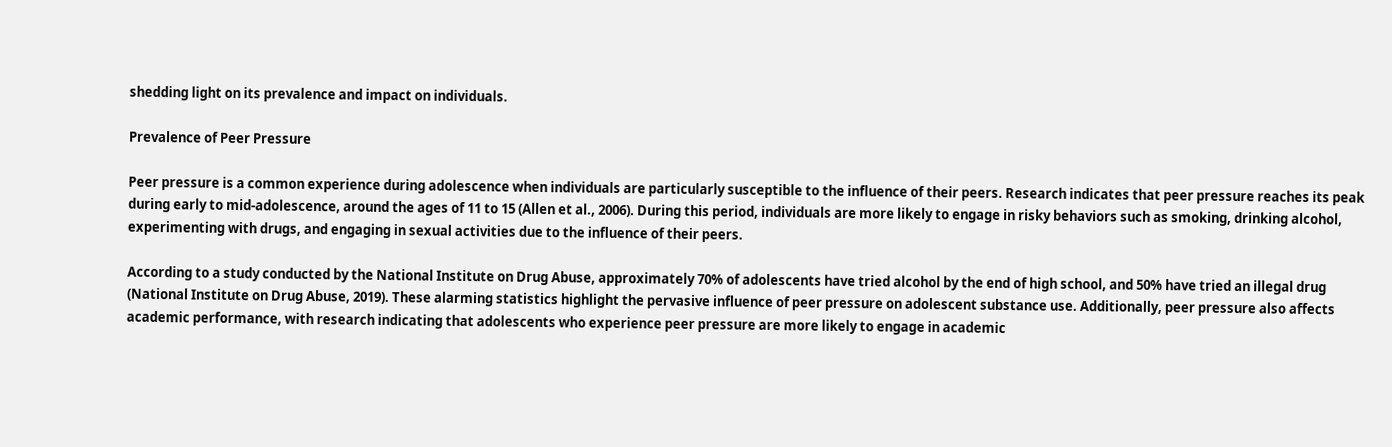shedding light on its prevalence and impact on individuals.

Prevalence of Peer Pressure

Peer pressure is a common experience during adolescence when individuals are particularly susceptible to the influence of their peers. Research indicates that peer pressure reaches its peak during early to mid-adolescence, around the ages of 11 to 15 (Allen et al., 2006). During this period, individuals are more likely to engage in risky behaviors such as smoking, drinking alcohol, experimenting with drugs, and engaging in sexual activities due to the influence of their peers.

According to a study conducted by the National Institute on Drug Abuse, approximately 70% of adolescents have tried alcohol by the end of high school, and 50% have tried an illegal drug (National Institute on Drug Abuse, 2019). These alarming statistics highlight the pervasive influence of peer pressure on adolescent substance use. Additionally, peer pressure also affects academic performance, with research indicating that adolescents who experience peer pressure are more likely to engage in academic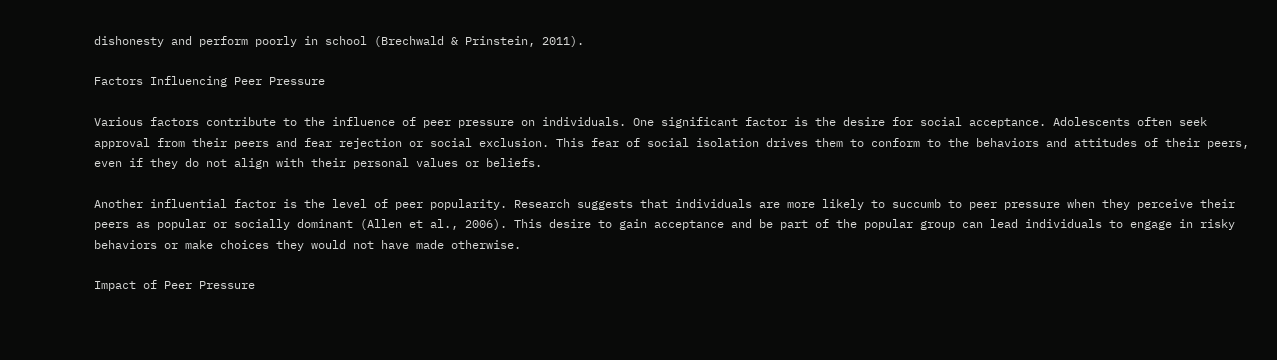dishonesty and perform poorly in school (Brechwald & Prinstein, 2011).

Factors Influencing Peer Pressure

Various factors contribute to the influence of peer pressure on individuals. One significant factor is the desire for social acceptance. Adolescents often seek approval from their peers and fear rejection or social exclusion. This fear of social isolation drives them to conform to the behaviors and attitudes of their peers, even if they do not align with their personal values or beliefs.

Another influential factor is the level of peer popularity. Research suggests that individuals are more likely to succumb to peer pressure when they perceive their peers as popular or socially dominant (Allen et al., 2006). This desire to gain acceptance and be part of the popular group can lead individuals to engage in risky behaviors or make choices they would not have made otherwise.

Impact of Peer Pressure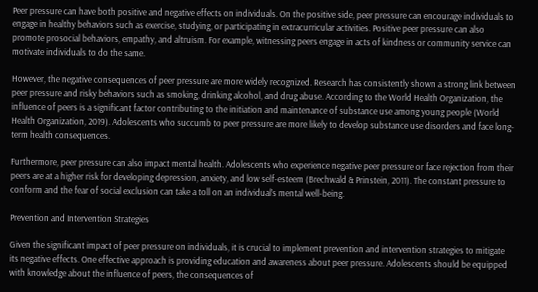Peer pressure can have both positive and negative effects on individuals. On the positive side, peer pressure can encourage individuals to engage in healthy behaviors such as exercise, studying, or participating in extracurricular activities. Positive peer pressure can also promote prosocial behaviors, empathy, and altruism. For example, witnessing peers engage in acts of kindness or community service can motivate individuals to do the same.

However, the negative consequences of peer pressure are more widely recognized. Research has consistently shown a strong link between peer pressure and risky behaviors such as smoking, drinking alcohol, and drug abuse. According to the World Health Organization, the influence of peers is a significant factor contributing to the initiation and maintenance of substance use among young people (World Health Organization, 2019). Adolescents who succumb to peer pressure are more likely to develop substance use disorders and face long-term health consequences.

Furthermore, peer pressure can also impact mental health. Adolescents who experience negative peer pressure or face rejection from their peers are at a higher risk for developing depression, anxiety, and low self-esteem (Brechwald & Prinstein, 2011). The constant pressure to conform and the fear of social exclusion can take a toll on an individual’s mental well-being.

Prevention and Intervention Strategies

Given the significant impact of peer pressure on individuals, it is crucial to implement prevention and intervention strategies to mitigate its negative effects. One effective approach is providing education and awareness about peer pressure. Adolescents should be equipped with knowledge about the influence of peers, the consequences of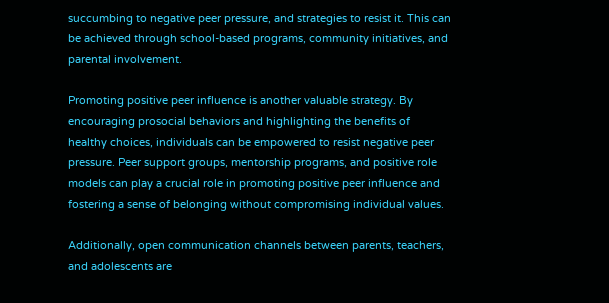succumbing to negative peer pressure, and strategies to resist it. This can be achieved through school-based programs, community initiatives, and parental involvement.

Promoting positive peer influence is another valuable strategy. By encouraging prosocial behaviors and highlighting the benefits of healthy choices, individuals can be empowered to resist negative peer pressure. Peer support groups, mentorship programs, and positive role models can play a crucial role in promoting positive peer influence and fostering a sense of belonging without compromising individual values.

Additionally, open communication channels between parents, teachers, and adolescents are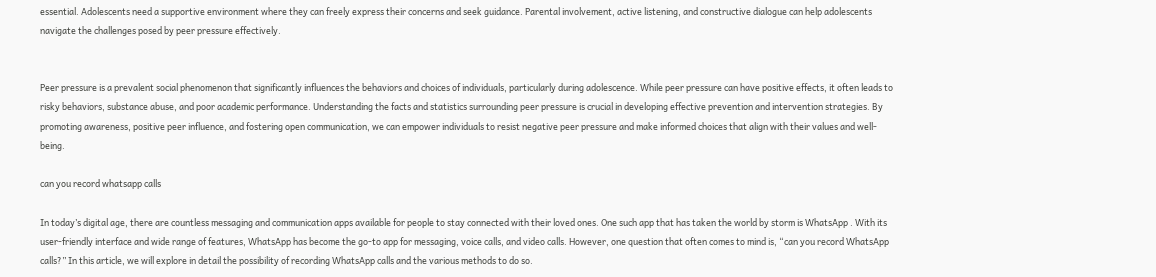essential. Adolescents need a supportive environment where they can freely express their concerns and seek guidance. Parental involvement, active listening, and constructive dialogue can help adolescents navigate the challenges posed by peer pressure effectively.


Peer pressure is a prevalent social phenomenon that significantly influences the behaviors and choices of individuals, particularly during adolescence. While peer pressure can have positive effects, it often leads to risky behaviors, substance abuse, and poor academic performance. Understanding the facts and statistics surrounding peer pressure is crucial in developing effective prevention and intervention strategies. By promoting awareness, positive peer influence, and fostering open communication, we can empower individuals to resist negative peer pressure and make informed choices that align with their values and well-being.

can you record whatsapp calls

In today’s digital age, there are countless messaging and communication apps available for people to stay connected with their loved ones. One such app that has taken the world by storm is WhatsApp . With its user-friendly interface and wide range of features, WhatsApp has become the go-to app for messaging, voice calls, and video calls. However, one question that often comes to mind is, “can you record WhatsApp calls?” In this article, we will explore in detail the possibility of recording WhatsApp calls and the various methods to do so.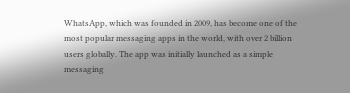WhatsApp, which was founded in 2009, has become one of the most popular messaging apps in the world, with over 2 billion users globally. The app was initially launched as a simple messaging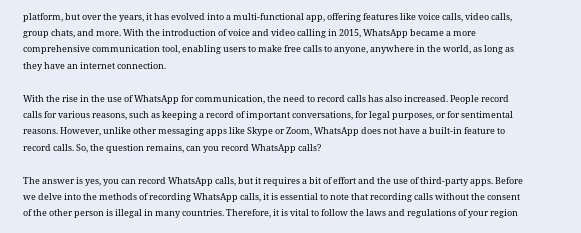platform, but over the years, it has evolved into a multi-functional app, offering features like voice calls, video calls, group chats, and more. With the introduction of voice and video calling in 2015, WhatsApp became a more comprehensive communication tool, enabling users to make free calls to anyone, anywhere in the world, as long as they have an internet connection.

With the rise in the use of WhatsApp for communication, the need to record calls has also increased. People record calls for various reasons, such as keeping a record of important conversations, for legal purposes, or for sentimental reasons. However, unlike other messaging apps like Skype or Zoom, WhatsApp does not have a built-in feature to record calls. So, the question remains, can you record WhatsApp calls?

The answer is yes, you can record WhatsApp calls, but it requires a bit of effort and the use of third-party apps. Before we delve into the methods of recording WhatsApp calls, it is essential to note that recording calls without the consent of the other person is illegal in many countries. Therefore, it is vital to follow the laws and regulations of your region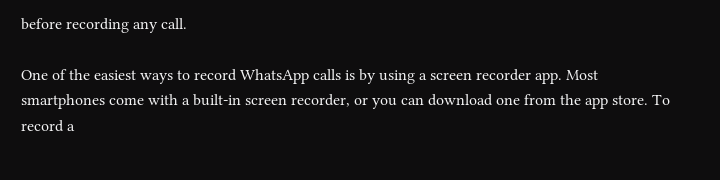before recording any call.

One of the easiest ways to record WhatsApp calls is by using a screen recorder app. Most smartphones come with a built-in screen recorder, or you can download one from the app store. To record a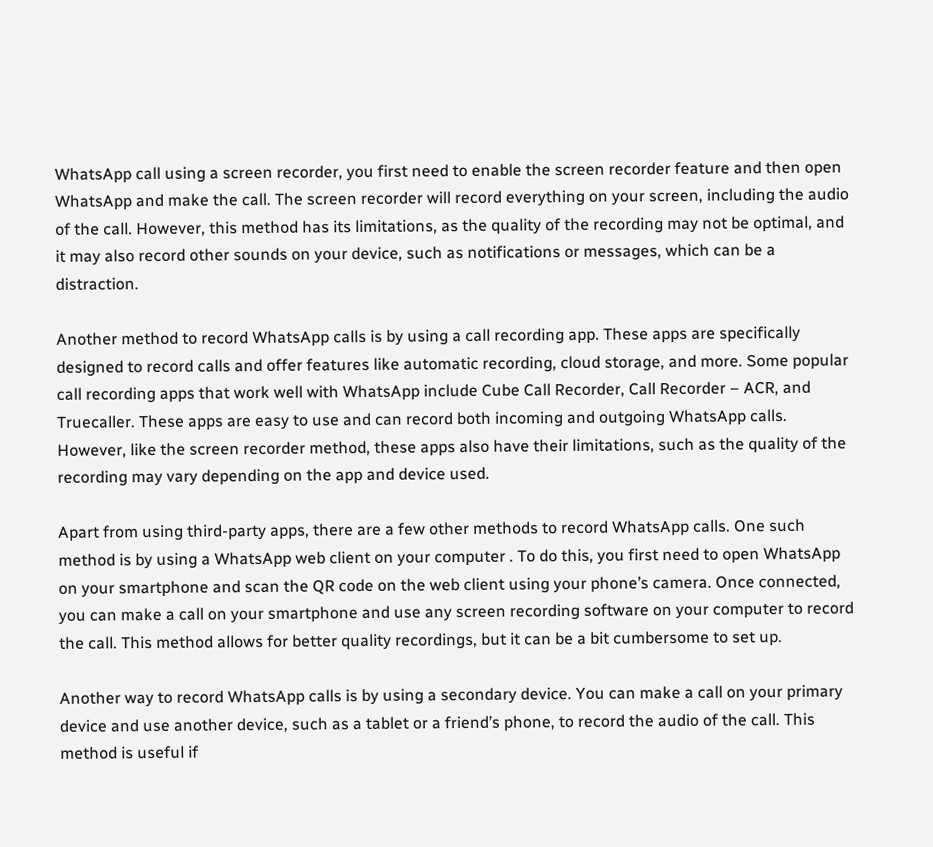WhatsApp call using a screen recorder, you first need to enable the screen recorder feature and then open WhatsApp and make the call. The screen recorder will record everything on your screen, including the audio of the call. However, this method has its limitations, as the quality of the recording may not be optimal, and it may also record other sounds on your device, such as notifications or messages, which can be a distraction.

Another method to record WhatsApp calls is by using a call recording app. These apps are specifically designed to record calls and offer features like automatic recording, cloud storage, and more. Some popular call recording apps that work well with WhatsApp include Cube Call Recorder, Call Recorder – ACR, and Truecaller. These apps are easy to use and can record both incoming and outgoing WhatsApp calls. However, like the screen recorder method, these apps also have their limitations, such as the quality of the recording may vary depending on the app and device used.

Apart from using third-party apps, there are a few other methods to record WhatsApp calls. One such method is by using a WhatsApp web client on your computer . To do this, you first need to open WhatsApp on your smartphone and scan the QR code on the web client using your phone’s camera. Once connected, you can make a call on your smartphone and use any screen recording software on your computer to record the call. This method allows for better quality recordings, but it can be a bit cumbersome to set up.

Another way to record WhatsApp calls is by using a secondary device. You can make a call on your primary device and use another device, such as a tablet or a friend’s phone, to record the audio of the call. This method is useful if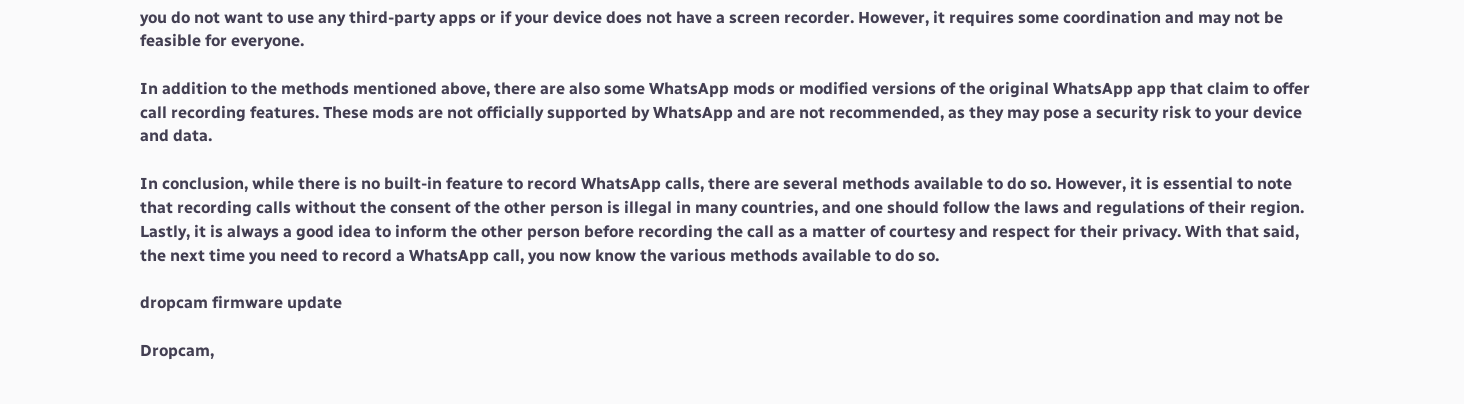you do not want to use any third-party apps or if your device does not have a screen recorder. However, it requires some coordination and may not be feasible for everyone.

In addition to the methods mentioned above, there are also some WhatsApp mods or modified versions of the original WhatsApp app that claim to offer call recording features. These mods are not officially supported by WhatsApp and are not recommended, as they may pose a security risk to your device and data.

In conclusion, while there is no built-in feature to record WhatsApp calls, there are several methods available to do so. However, it is essential to note that recording calls without the consent of the other person is illegal in many countries, and one should follow the laws and regulations of their region. Lastly, it is always a good idea to inform the other person before recording the call as a matter of courtesy and respect for their privacy. With that said, the next time you need to record a WhatsApp call, you now know the various methods available to do so.

dropcam firmware update

Dropcam,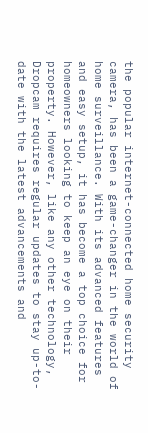the popular internet-connected home security camera, has been a game-changer in the world of home surveillance. With its advanced features and easy setup, it has become a top choice for homeowners looking to keep an eye on their property. However, like any other technology, Dropcam requires regular updates to stay up-to-date with the latest advancements and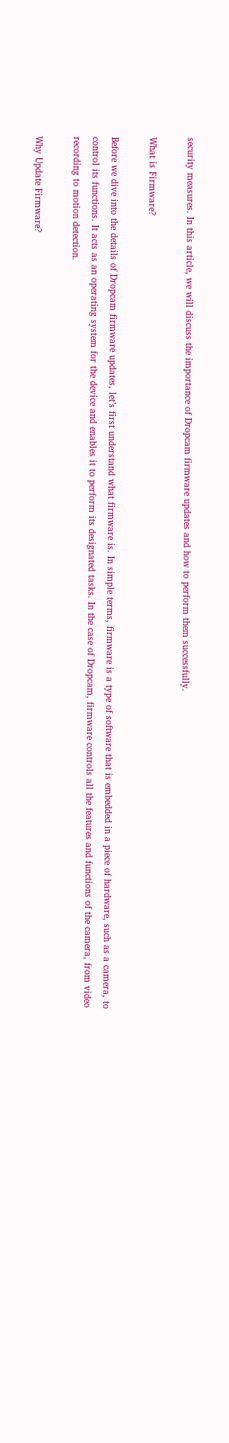security measures. In this article, we will discuss the importance of Dropcam firmware updates and how to perform them successfully.

What is Firmware?

Before we dive into the details of Dropcam firmware updates, let’s first understand what firmware is. In simple terms, firmware is a type of software that is embedded in a piece of hardware, such as a camera, to control its functions. It acts as an operating system for the device and enables it to perform its designated tasks. In the case of Dropcam, firmware controls all the features and functions of the camera, from video recording to motion detection.

Why Update Firmware?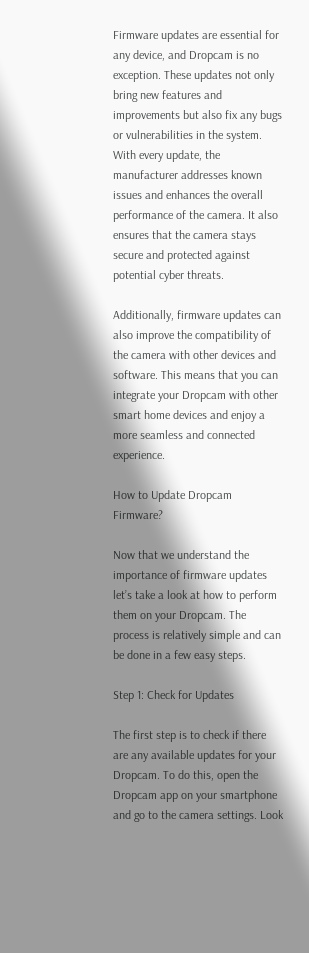Firmware updates are essential for any device, and Dropcam is no exception. These updates not only bring new features and improvements but also fix any bugs or vulnerabilities in the system. With every update, the manufacturer addresses known issues and enhances the overall performance of the camera. It also ensures that the camera stays secure and protected against potential cyber threats.

Additionally, firmware updates can also improve the compatibility of the camera with other devices and software. This means that you can integrate your Dropcam with other smart home devices and enjoy a more seamless and connected experience.

How to Update Dropcam Firmware?

Now that we understand the importance of firmware updates let’s take a look at how to perform them on your Dropcam. The process is relatively simple and can be done in a few easy steps.

Step 1: Check for Updates

The first step is to check if there are any available updates for your Dropcam. To do this, open the Dropcam app on your smartphone and go to the camera settings. Look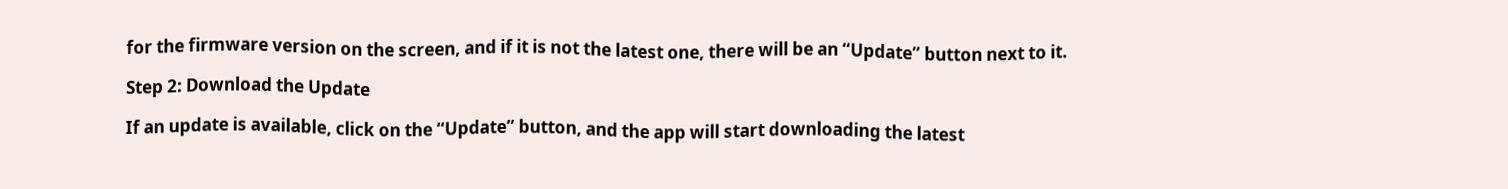for the firmware version on the screen, and if it is not the latest one, there will be an “Update” button next to it.

Step 2: Download the Update

If an update is available, click on the “Update” button, and the app will start downloading the latest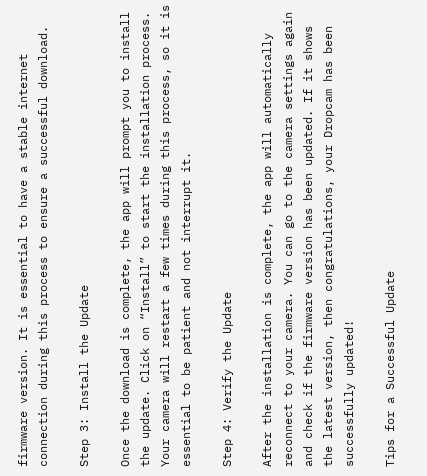firmware version. It is essential to have a stable internet connection during this process to ensure a successful download.

Step 3: Install the Update

Once the download is complete, the app will prompt you to install the update. Click on “Install” to start the installation process. Your camera will restart a few times during this process, so it is essential to be patient and not interrupt it.

Step 4: Verify the Update

After the installation is complete, the app will automatically reconnect to your camera. You can go to the camera settings again and check if the firmware version has been updated. If it shows the latest version, then congratulations, your Dropcam has been successfully updated!

Tips for a Successful Update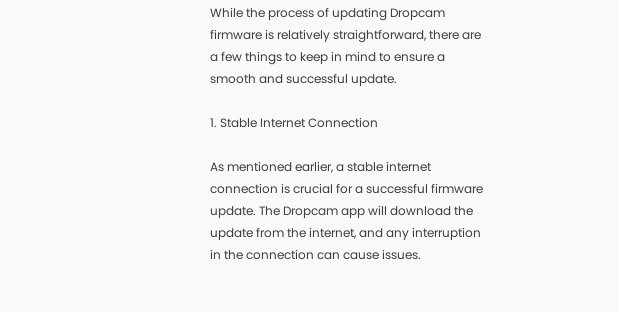While the process of updating Dropcam firmware is relatively straightforward, there are a few things to keep in mind to ensure a smooth and successful update.

1. Stable Internet Connection

As mentioned earlier, a stable internet connection is crucial for a successful firmware update. The Dropcam app will download the update from the internet, and any interruption in the connection can cause issues.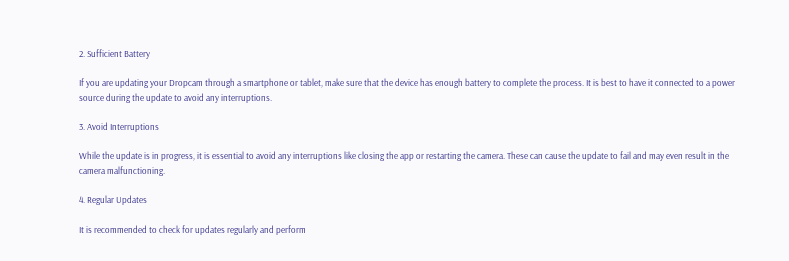2. Sufficient Battery

If you are updating your Dropcam through a smartphone or tablet, make sure that the device has enough battery to complete the process. It is best to have it connected to a power source during the update to avoid any interruptions.

3. Avoid Interruptions

While the update is in progress, it is essential to avoid any interruptions like closing the app or restarting the camera. These can cause the update to fail and may even result in the camera malfunctioning.

4. Regular Updates

It is recommended to check for updates regularly and perform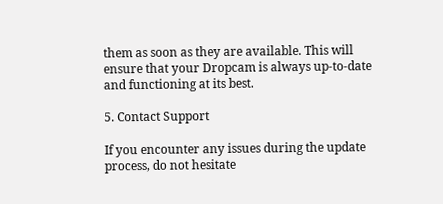them as soon as they are available. This will ensure that your Dropcam is always up-to-date and functioning at its best.

5. Contact Support

If you encounter any issues during the update process, do not hesitate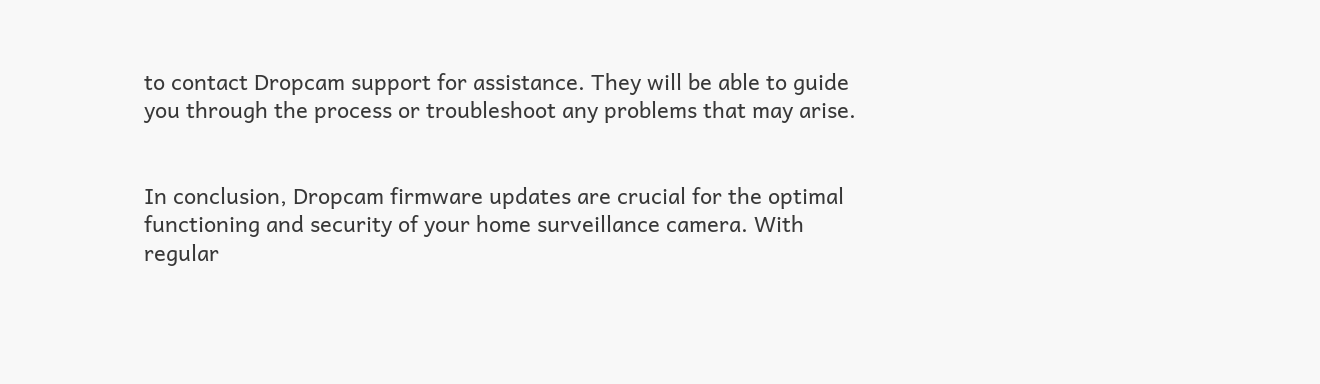to contact Dropcam support for assistance. They will be able to guide you through the process or troubleshoot any problems that may arise.


In conclusion, Dropcam firmware updates are crucial for the optimal functioning and security of your home surveillance camera. With regular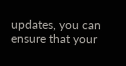updates, you can ensure that your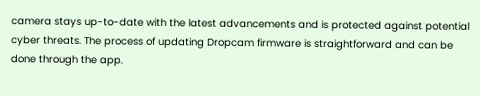camera stays up-to-date with the latest advancements and is protected against potential cyber threats. The process of updating Dropcam firmware is straightforward and can be done through the app.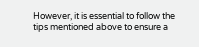However, it is essential to follow the tips mentioned above to ensure a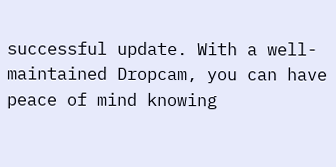successful update. With a well-maintained Dropcam, you can have peace of mind knowing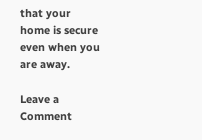that your home is secure even when you are away.

Leave a Comment